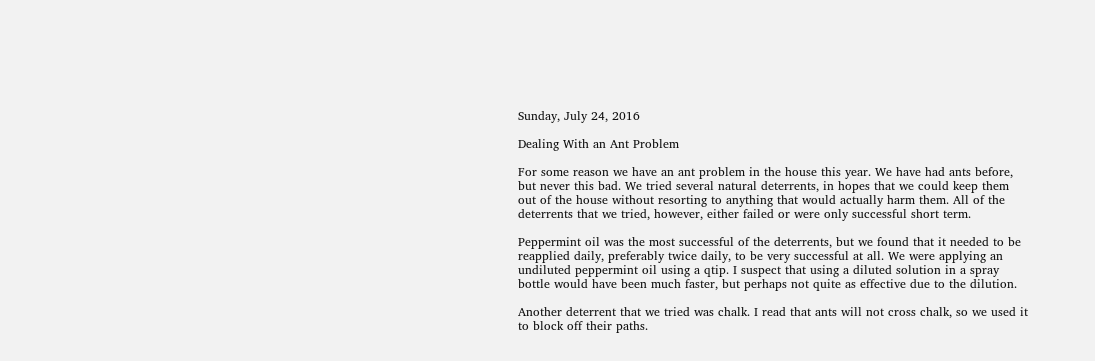Sunday, July 24, 2016

Dealing With an Ant Problem

For some reason we have an ant problem in the house this year. We have had ants before, but never this bad. We tried several natural deterrents, in hopes that we could keep them out of the house without resorting to anything that would actually harm them. All of the deterrents that we tried, however, either failed or were only successful short term.

Peppermint oil was the most successful of the deterrents, but we found that it needed to be reapplied daily, preferably twice daily, to be very successful at all. We were applying an undiluted peppermint oil using a qtip. I suspect that using a diluted solution in a spray bottle would have been much faster, but perhaps not quite as effective due to the dilution.

Another deterrent that we tried was chalk. I read that ants will not cross chalk, so we used it to block off their paths.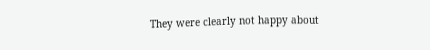They were clearly not happy about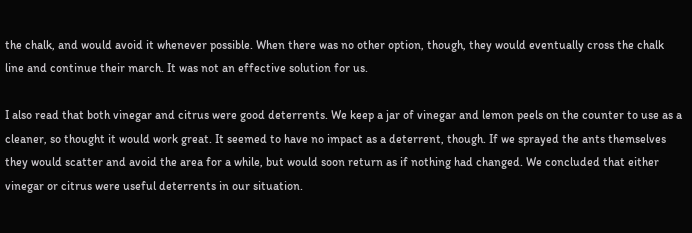the chalk, and would avoid it whenever possible. When there was no other option, though, they would eventually cross the chalk line and continue their march. It was not an effective solution for us.

I also read that both vinegar and citrus were good deterrents. We keep a jar of vinegar and lemon peels on the counter to use as a cleaner, so thought it would work great. It seemed to have no impact as a deterrent, though. If we sprayed the ants themselves they would scatter and avoid the area for a while, but would soon return as if nothing had changed. We concluded that either vinegar or citrus were useful deterrents in our situation.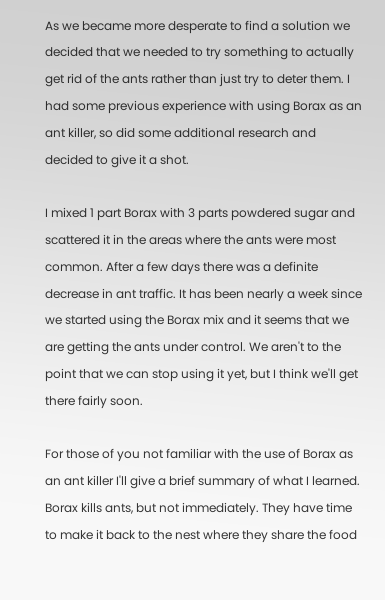As we became more desperate to find a solution we decided that we needed to try something to actually get rid of the ants rather than just try to deter them. I had some previous experience with using Borax as an ant killer, so did some additional research and decided to give it a shot.

I mixed 1 part Borax with 3 parts powdered sugar and scattered it in the areas where the ants were most common. After a few days there was a definite decrease in ant traffic. It has been nearly a week since we started using the Borax mix and it seems that we are getting the ants under control. We aren't to the point that we can stop using it yet, but I think we'll get there fairly soon.

For those of you not familiar with the use of Borax as an ant killer I'll give a brief summary of what I learned. Borax kills ants, but not immediately. They have time to make it back to the nest where they share the food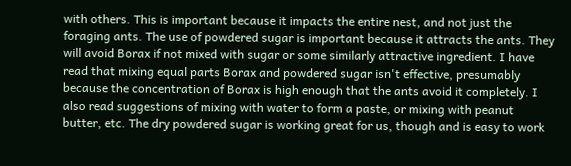with others. This is important because it impacts the entire nest, and not just the foraging ants. The use of powdered sugar is important because it attracts the ants. They will avoid Borax if not mixed with sugar or some similarly attractive ingredient. I have read that mixing equal parts Borax and powdered sugar isn't effective, presumably because the concentration of Borax is high enough that the ants avoid it completely. I also read suggestions of mixing with water to form a paste, or mixing with peanut butter, etc. The dry powdered sugar is working great for us, though and is easy to work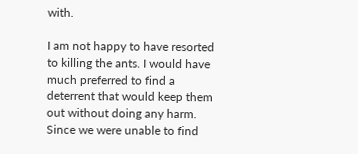with.

I am not happy to have resorted to killing the ants. I would have much preferred to find a deterrent that would keep them out without doing any harm. Since we were unable to find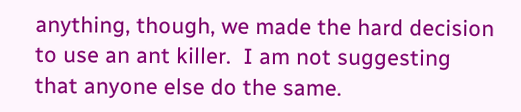anything, though, we made the hard decision to use an ant killer.  I am not suggesting that anyone else do the same.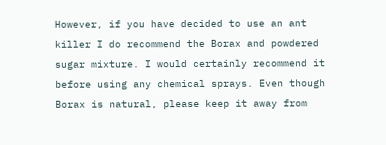However, if you have decided to use an ant killer I do recommend the Borax and powdered sugar mixture. I would certainly recommend it before using any chemical sprays. Even though Borax is natural, please keep it away from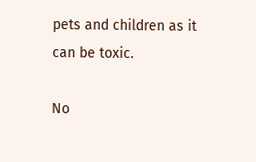pets and children as it can be toxic.

No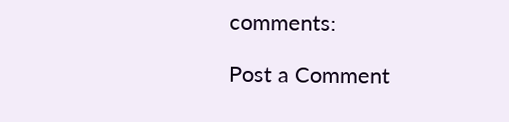comments:

Post a Comment